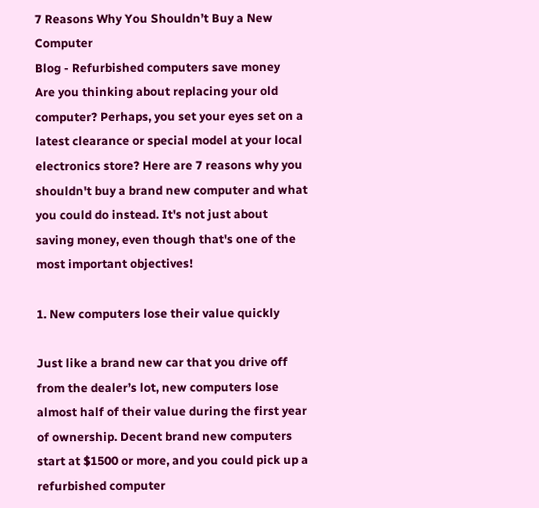7 Reasons Why You Shouldn’t Buy a New Computer
Blog - Refurbished computers save money
Are you thinking about replacing your old computer? Perhaps, you set your eyes set on a latest clearance or special model at your local electronics store? Here are 7 reasons why you shouldn't buy a brand new computer and what you could do instead. It's not just about saving money, even though that's one of the most important objectives!

1. New computers lose their value quickly

Just like a brand new car that you drive off from the dealer’s lot, new computers lose almost half of their value during the first year of ownership. Decent brand new computers start at $1500 or more, and you could pick up a refurbished computer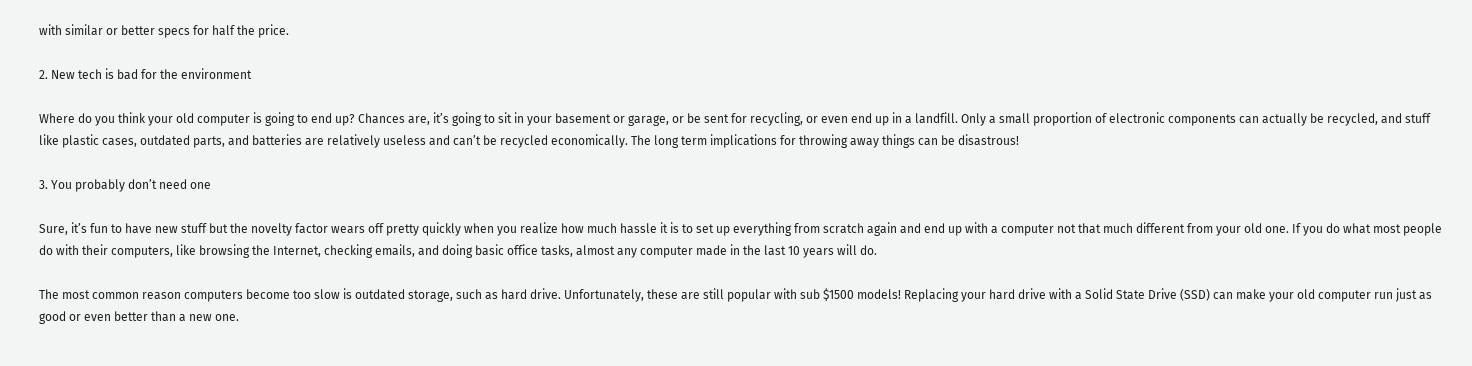with similar or better specs for half the price.

2. New tech is bad for the environment

Where do you think your old computer is going to end up? Chances are, it’s going to sit in your basement or garage, or be sent for recycling, or even end up in a landfill. Only a small proportion of electronic components can actually be recycled, and stuff like plastic cases, outdated parts, and batteries are relatively useless and can’t be recycled economically. The long term implications for throwing away things can be disastrous!

3. You probably don’t need one

Sure, it’s fun to have new stuff but the novelty factor wears off pretty quickly when you realize how much hassle it is to set up everything from scratch again and end up with a computer not that much different from your old one. If you do what most people do with their computers, like browsing the Internet, checking emails, and doing basic office tasks, almost any computer made in the last 10 years will do.

The most common reason computers become too slow is outdated storage, such as hard drive. Unfortunately, these are still popular with sub $1500 models! Replacing your hard drive with a Solid State Drive (SSD) can make your old computer run just as good or even better than a new one.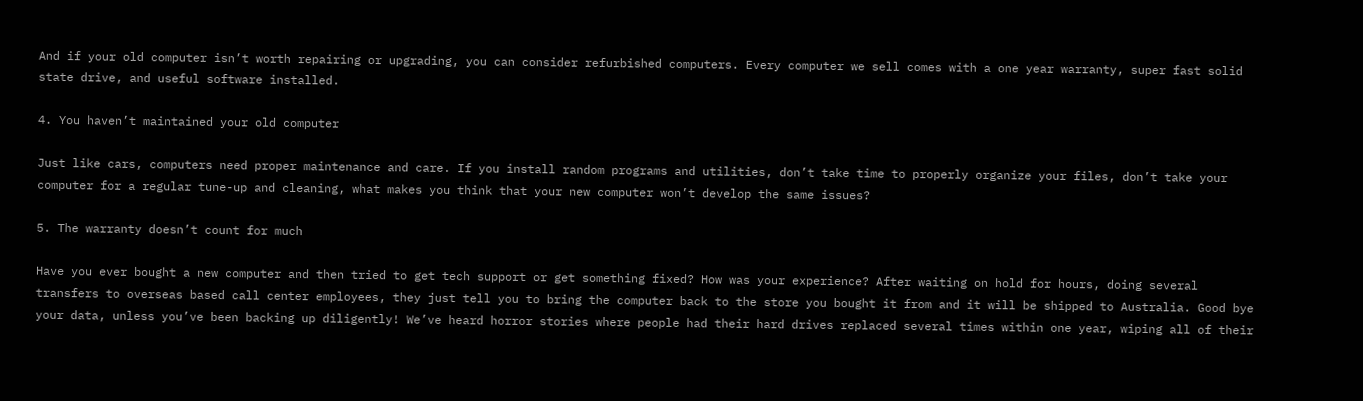And if your old computer isn’t worth repairing or upgrading, you can consider refurbished computers. Every computer we sell comes with a one year warranty, super fast solid state drive, and useful software installed.

4. You haven’t maintained your old computer

Just like cars, computers need proper maintenance and care. If you install random programs and utilities, don’t take time to properly organize your files, don’t take your computer for a regular tune-up and cleaning, what makes you think that your new computer won’t develop the same issues?

5. The warranty doesn’t count for much

Have you ever bought a new computer and then tried to get tech support or get something fixed? How was your experience? After waiting on hold for hours, doing several transfers to overseas based call center employees, they just tell you to bring the computer back to the store you bought it from and it will be shipped to Australia. Good bye your data, unless you’ve been backing up diligently! We’ve heard horror stories where people had their hard drives replaced several times within one year, wiping all of their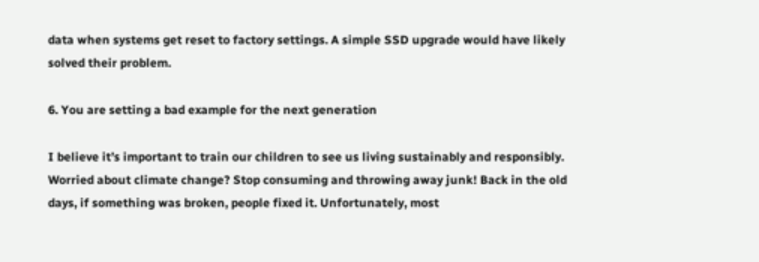data when systems get reset to factory settings. A simple SSD upgrade would have likely solved their problem.

6. You are setting a bad example for the next generation

I believe it’s important to train our children to see us living sustainably and responsibly. Worried about climate change? Stop consuming and throwing away junk! Back in the old days, if something was broken, people fixed it. Unfortunately, most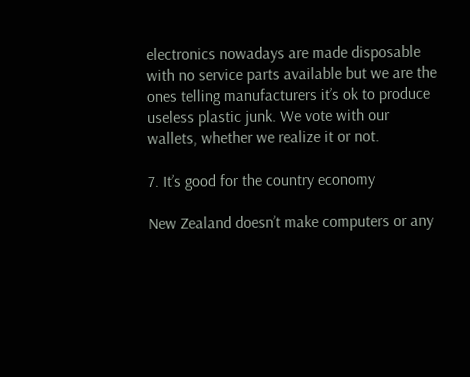electronics nowadays are made disposable with no service parts available but we are the ones telling manufacturers it’s ok to produce useless plastic junk. We vote with our wallets, whether we realize it or not.

7. It’s good for the country economy

New Zealand doesn’t make computers or any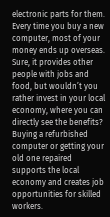electronic parts for them. Every time you buy a new computer, most of your money ends up overseas. Sure, it provides other people with jobs and food, but wouldn’t you rather invest in your local economy, where you can directly see the benefits? Buying a refurbished computer or getting your old one repaired supports the local economy and creates job opportunities for skilled workers.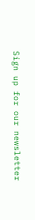Sign up for our newsletter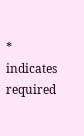* indicates required